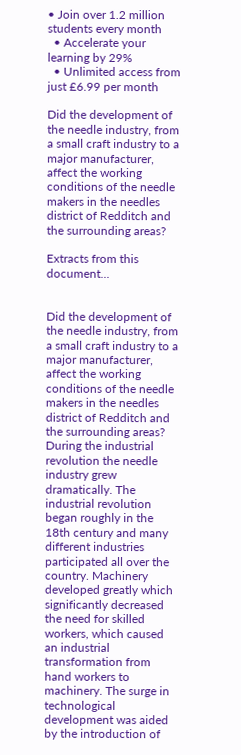• Join over 1.2 million students every month
  • Accelerate your learning by 29%
  • Unlimited access from just £6.99 per month

Did the development of the needle industry, from a small craft industry to a major manufacturer, affect the working conditions of the needle makers in the needles district of Redditch and the surrounding areas?

Extracts from this document...


Did the development of the needle industry, from a small craft industry to a major manufacturer, affect the working conditions of the needle makers in the needles district of Redditch and the surrounding areas? During the industrial revolution the needle industry grew dramatically. The industrial revolution began roughly in the 18th century and many different industries participated all over the country. Machinery developed greatly which significantly decreased the need for skilled workers, which caused an industrial transformation from hand workers to machinery. The surge in technological development was aided by the introduction of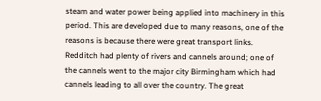steam and water power being applied into machinery in this period. This are developed due to many reasons, one of the reasons is because there were great transport links. Redditch had plenty of rivers and cannels around; one of the cannels went to the major city Birmingham which had cannels leading to all over the country. The great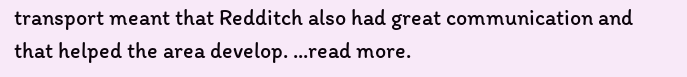transport meant that Redditch also had great communication and that helped the area develop. ...read more.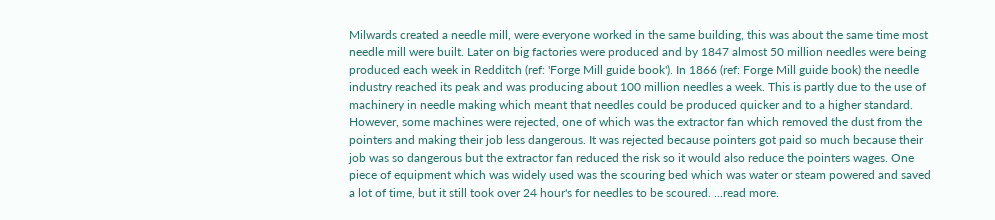Milwards created a needle mill, were everyone worked in the same building, this was about the same time most needle mill were built. Later on big factories were produced and by 1847 almost 50 million needles were being produced each week in Redditch (ref: 'Forge Mill guide book'). In 1866 (ref: Forge Mill guide book) the needle industry reached its peak and was producing about 100 million needles a week. This is partly due to the use of machinery in needle making which meant that needles could be produced quicker and to a higher standard. However, some machines were rejected, one of which was the extractor fan which removed the dust from the pointers and making their job less dangerous. It was rejected because pointers got paid so much because their job was so dangerous but the extractor fan reduced the risk so it would also reduce the pointers wages. One piece of equipment which was widely used was the scouring bed which was water or steam powered and saved a lot of time, but it still took over 24 hour's for needles to be scoured. ...read more.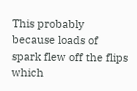This probably because loads of spark flew off the flips which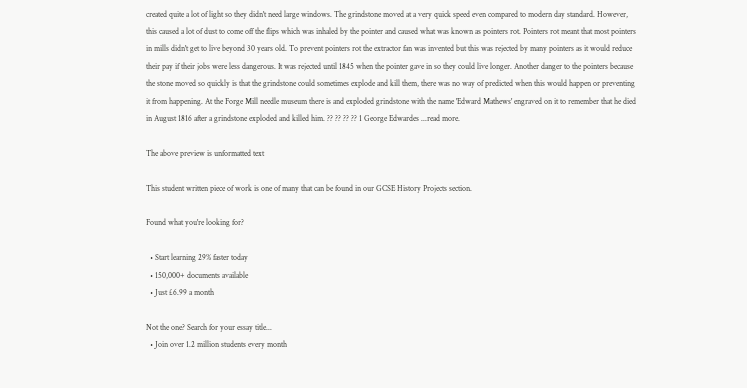created quite a lot of light so they didn't need large windows. The grindstone moved at a very quick speed even compared to modern day standard. However, this caused a lot of dust to come off the flips which was inhaled by the pointer and caused what was known as pointers rot. Pointers rot meant that most pointers in mills didn't get to live beyond 30 years old. To prevent pointers rot the extractor fan was invented but this was rejected by many pointers as it would reduce their pay if their jobs were less dangerous. It was rejected until 1845 when the pointer gave in so they could live longer. Another danger to the pointers because the stone moved so quickly is that the grindstone could sometimes explode and kill them, there was no way of predicted when this would happen or preventing it from happening. At the Forge Mill needle museum there is and exploded grindstone with the name 'Edward Mathews' engraved on it to remember that he died in August 1816 after a grindstone exploded and killed him. ?? ?? ?? ?? 1 George Edwardes ...read more.

The above preview is unformatted text

This student written piece of work is one of many that can be found in our GCSE History Projects section.

Found what you're looking for?

  • Start learning 29% faster today
  • 150,000+ documents available
  • Just £6.99 a month

Not the one? Search for your essay title...
  • Join over 1.2 million students every month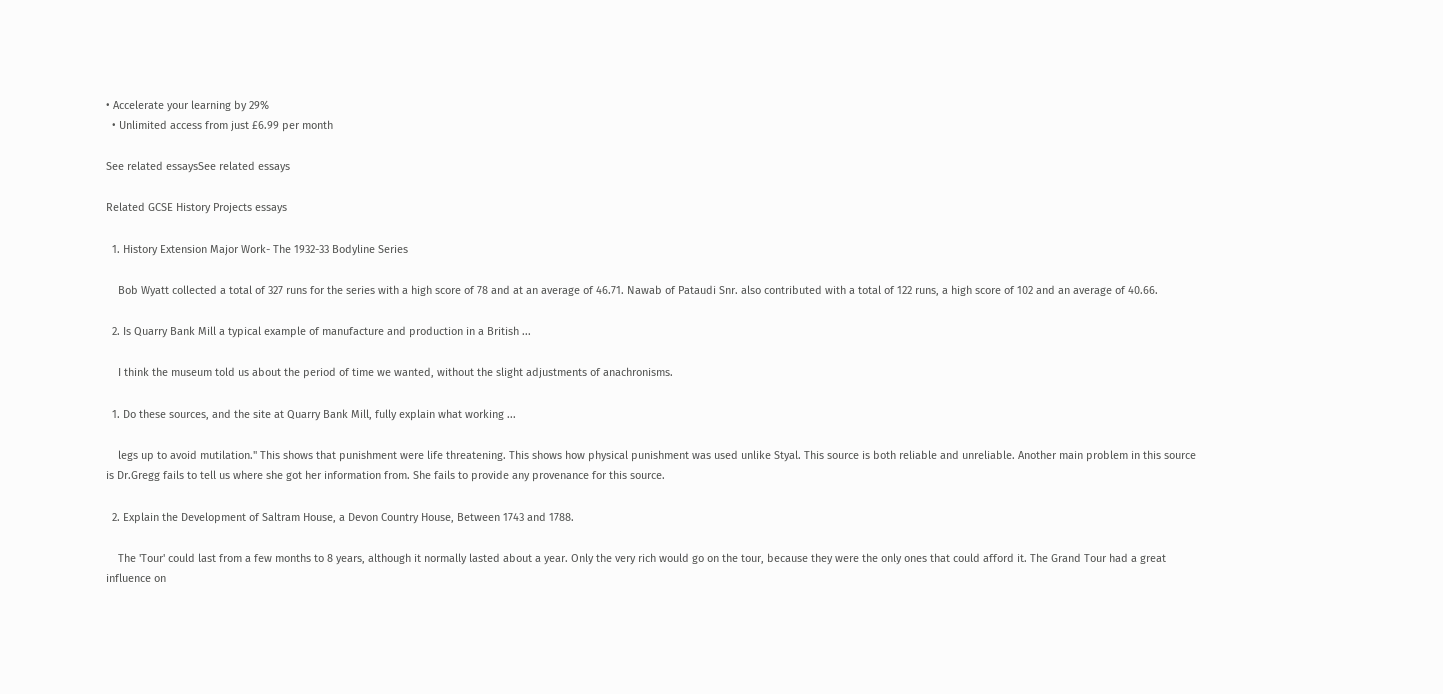• Accelerate your learning by 29%
  • Unlimited access from just £6.99 per month

See related essaysSee related essays

Related GCSE History Projects essays

  1. History Extension Major Work- The 1932-33 Bodyline Series

    Bob Wyatt collected a total of 327 runs for the series with a high score of 78 and at an average of 46.71. Nawab of Pataudi Snr. also contributed with a total of 122 runs, a high score of 102 and an average of 40.66.

  2. Is Quarry Bank Mill a typical example of manufacture and production in a British ...

    I think the museum told us about the period of time we wanted, without the slight adjustments of anachronisms.

  1. Do these sources, and the site at Quarry Bank Mill, fully explain what working ...

    legs up to avoid mutilation." This shows that punishment were life threatening. This shows how physical punishment was used unlike Styal. This source is both reliable and unreliable. Another main problem in this source is Dr.Gregg fails to tell us where she got her information from. She fails to provide any provenance for this source.

  2. Explain the Development of Saltram House, a Devon Country House, Between 1743 and 1788.

    The 'Tour' could last from a few months to 8 years, although it normally lasted about a year. Only the very rich would go on the tour, because they were the only ones that could afford it. The Grand Tour had a great influence on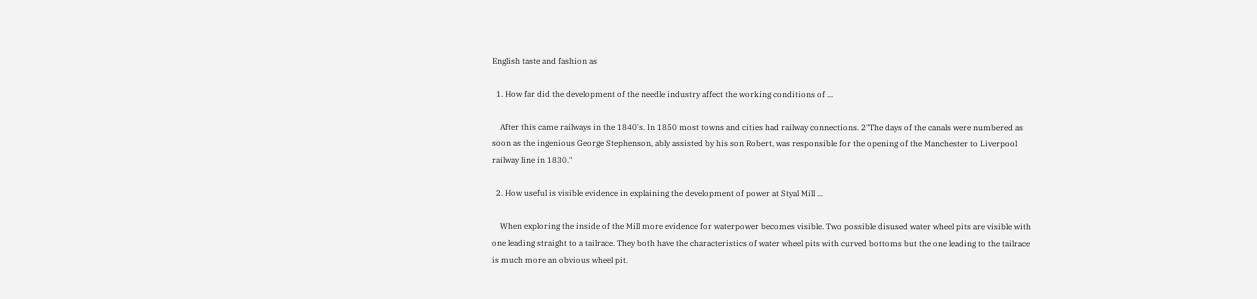English taste and fashion as

  1. How far did the development of the needle industry affect the working conditions of ...

    After this came railways in the 1840's. In 1850 most towns and cities had railway connections. 2"The days of the canals were numbered as soon as the ingenious George Stephenson, ably assisted by his son Robert, was responsible for the opening of the Manchester to Liverpool railway line in 1830."

  2. How useful is visible evidence in explaining the development of power at Styal Mill ...

    When exploring the inside of the Mill more evidence for waterpower becomes visible. Two possible disused water wheel pits are visible with one leading straight to a tailrace. They both have the characteristics of water wheel pits with curved bottoms but the one leading to the tailrace is much more an obvious wheel pit.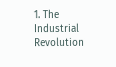1. The Industrial Revolution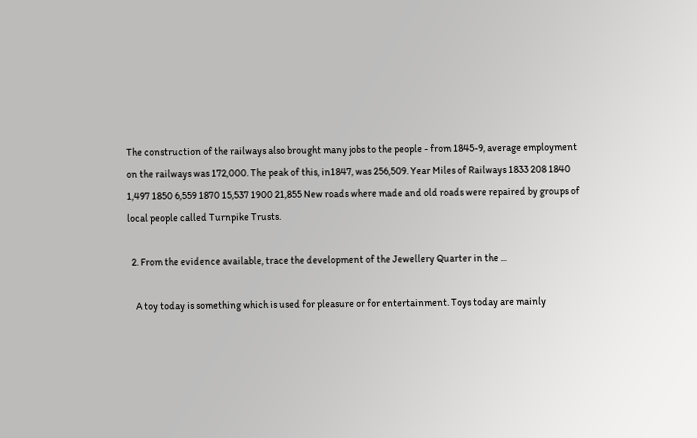The construction of the railways also brought many jobs to the people - from 1845-9, average employment on the railways was 172,000. The peak of this, in1847, was 256,509. Year Miles of Railways 1833 208 1840 1,497 1850 6,559 1870 15,537 1900 21,855 New roads where made and old roads were repaired by groups of local people called Turnpike Trusts.

  2. From the evidence available, trace the development of the Jewellery Quarter in the ...

    A toy today is something which is used for pleasure or for entertainment. Toys today are mainly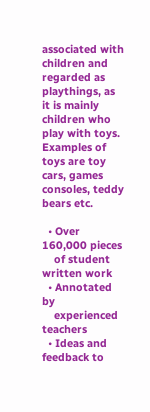associated with children and regarded as playthings, as it is mainly children who play with toys. Examples of toys are toy cars, games consoles, teddy bears etc.

  • Over 160,000 pieces
    of student written work
  • Annotated by
    experienced teachers
  • Ideas and feedback to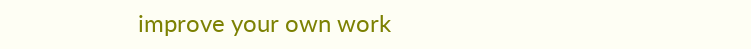improve your own work